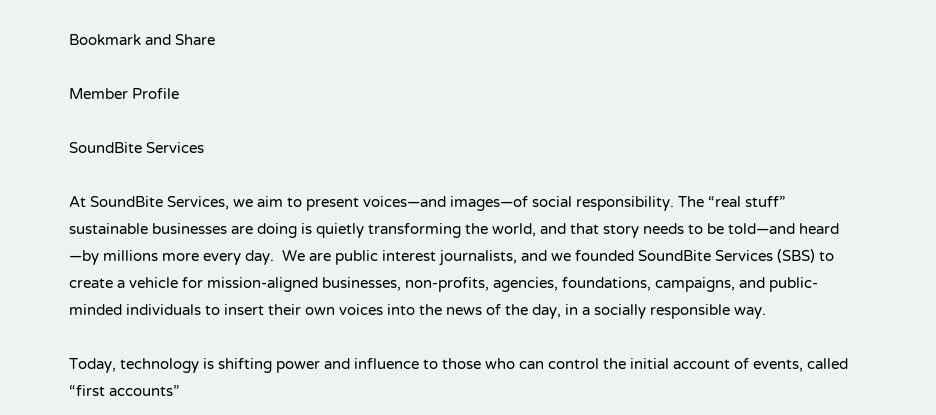Bookmark and Share

Member Profile

SoundBite Services

At SoundBite Services, we aim to present voices—and images—of social responsibility. The “real stuff” sustainable businesses are doing is quietly transforming the world, and that story needs to be told—and heard —by millions more every day.  We are public interest journalists, and we founded SoundBite Services (SBS) to create a vehicle for mission-aligned businesses, non-profits, agencies, foundations, campaigns, and public-minded individuals to insert their own voices into the news of the day, in a socially responsible way.

Today, technology is shifting power and influence to those who can control the initial account of events, called “first accounts”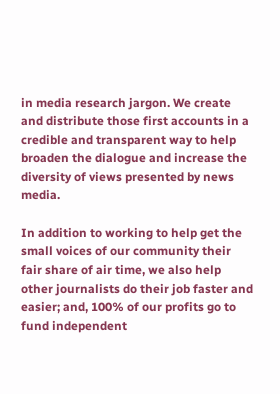in media research jargon. We create and distribute those first accounts in a credible and transparent way to help broaden the dialogue and increase the diversity of views presented by news media.

In addition to working to help get the small voices of our community their fair share of air time, we also help other journalists do their job faster and easier; and, 100% of our profits go to fund independent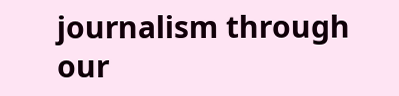journalism through our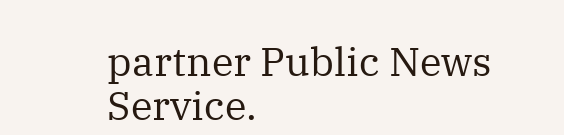partner Public News Service.